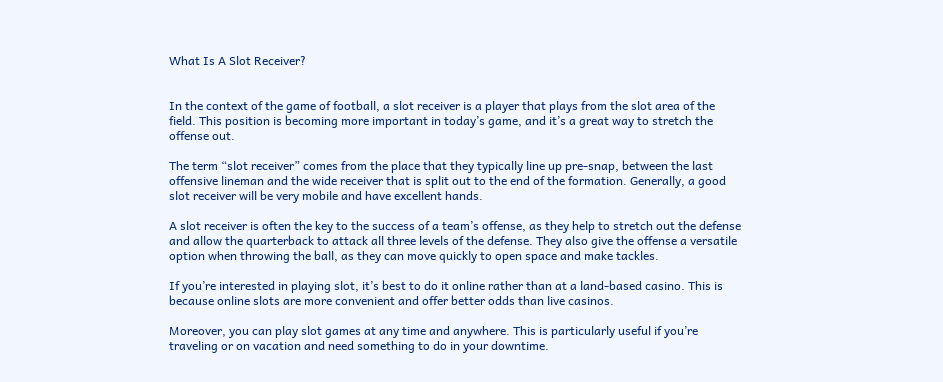What Is A Slot Receiver?


In the context of the game of football, a slot receiver is a player that plays from the slot area of the field. This position is becoming more important in today’s game, and it’s a great way to stretch the offense out.

The term “slot receiver” comes from the place that they typically line up pre-snap, between the last offensive lineman and the wide receiver that is split out to the end of the formation. Generally, a good slot receiver will be very mobile and have excellent hands.

A slot receiver is often the key to the success of a team’s offense, as they help to stretch out the defense and allow the quarterback to attack all three levels of the defense. They also give the offense a versatile option when throwing the ball, as they can move quickly to open space and make tackles.

If you’re interested in playing slot, it’s best to do it online rather than at a land-based casino. This is because online slots are more convenient and offer better odds than live casinos.

Moreover, you can play slot games at any time and anywhere. This is particularly useful if you’re traveling or on vacation and need something to do in your downtime.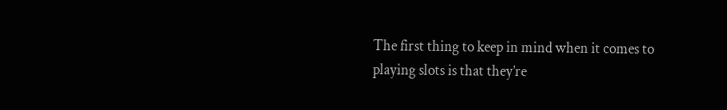The first thing to keep in mind when it comes to playing slots is that they’re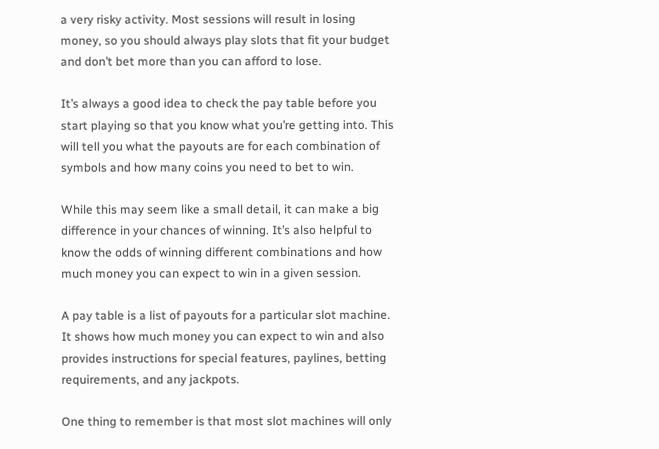a very risky activity. Most sessions will result in losing money, so you should always play slots that fit your budget and don’t bet more than you can afford to lose.

It’s always a good idea to check the pay table before you start playing so that you know what you’re getting into. This will tell you what the payouts are for each combination of symbols and how many coins you need to bet to win.

While this may seem like a small detail, it can make a big difference in your chances of winning. It’s also helpful to know the odds of winning different combinations and how much money you can expect to win in a given session.

A pay table is a list of payouts for a particular slot machine. It shows how much money you can expect to win and also provides instructions for special features, paylines, betting requirements, and any jackpots.

One thing to remember is that most slot machines will only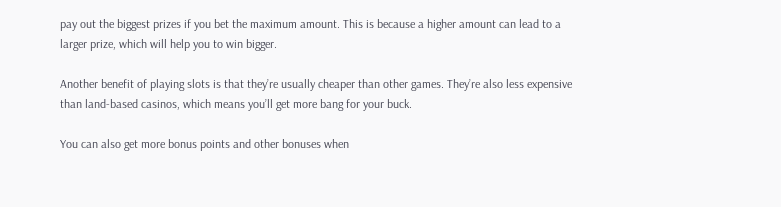pay out the biggest prizes if you bet the maximum amount. This is because a higher amount can lead to a larger prize, which will help you to win bigger.

Another benefit of playing slots is that they’re usually cheaper than other games. They’re also less expensive than land-based casinos, which means you’ll get more bang for your buck.

You can also get more bonus points and other bonuses when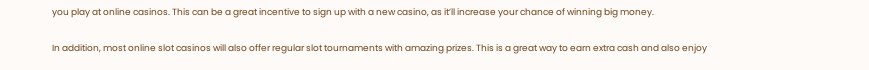you play at online casinos. This can be a great incentive to sign up with a new casino, as it’ll increase your chance of winning big money.

In addition, most online slot casinos will also offer regular slot tournaments with amazing prizes. This is a great way to earn extra cash and also enjoy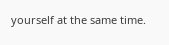yourself at the same time.